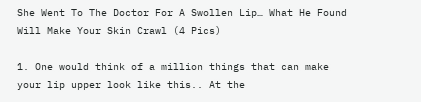She Went To The Doctor For A Swollen Lip… What He Found Will Make Your Skin Crawl (4 Pics)

1. One would think of a million things that can make your lip upper look like this.. At the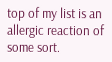top of my list is an allergic reaction of some sort.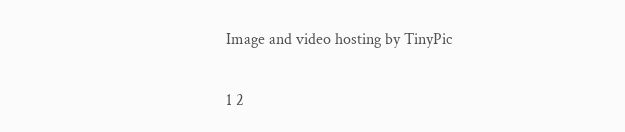Image and video hosting by TinyPic

1 2